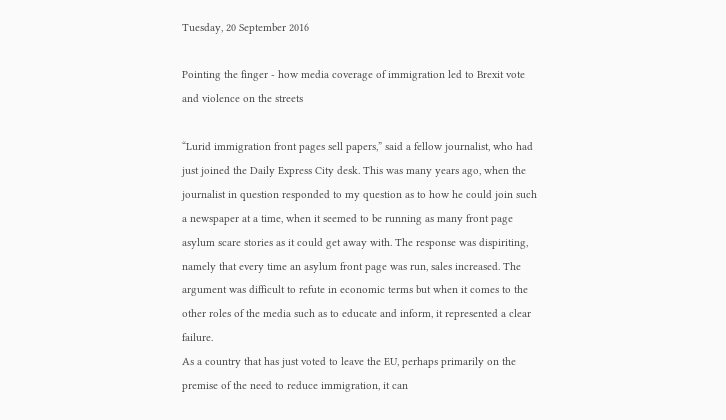Tuesday, 20 September 2016

Pointing the finger - how media coverage of immigration led to Brexit vote and violence on the streets

“Lurid immigration front pages sell papers,” said a fellow journalist, who had just joined the Daily Express City desk. This was many years ago, when the journalist in question responded to my question as to how he could join such a newspaper at a time, when it seemed to be running as many front page asylum scare stories as it could get away with. The response was dispiriting, namely that every time an asylum front page was run, sales increased. The argument was difficult to refute in economic terms but when it comes to the other roles of the media such as to educate and inform, it represented a clear failure.
As a country that has just voted to leave the EU, perhaps primarily on the premise of the need to reduce immigration, it can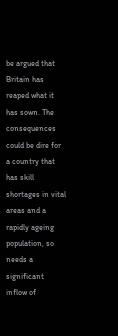be argued that Britain has reaped what it has sown. The consequences could be dire for a country that has skill shortages in vital areas and a rapidly ageing population, so needs a significant inflow of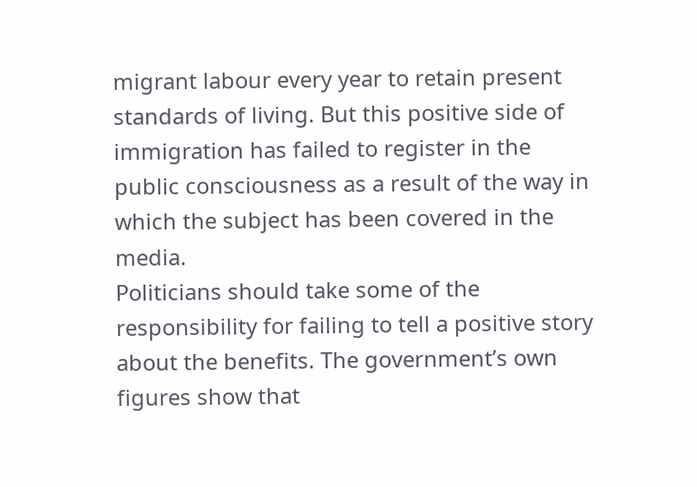migrant labour every year to retain present standards of living. But this positive side of immigration has failed to register in the public consciousness as a result of the way in which the subject has been covered in the media.
Politicians should take some of the responsibility for failing to tell a positive story about the benefits. The government’s own figures show that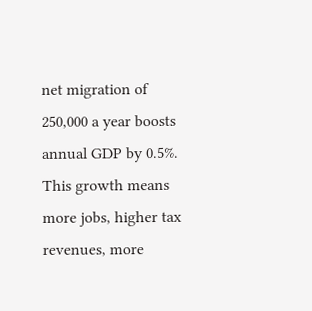net migration of 250,000 a year boosts annual GDP by 0.5%. This growth means more jobs, higher tax revenues, more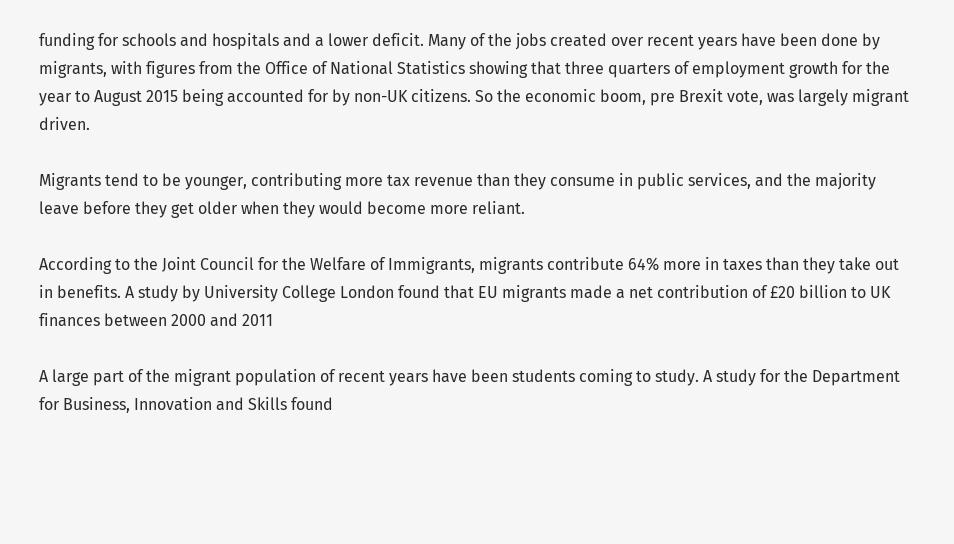funding for schools and hospitals and a lower deficit. Many of the jobs created over recent years have been done by migrants, with figures from the Office of National Statistics showing that three quarters of employment growth for the year to August 2015 being accounted for by non-UK citizens. So the economic boom, pre Brexit vote, was largely migrant driven.

Migrants tend to be younger, contributing more tax revenue than they consume in public services, and the majority leave before they get older when they would become more reliant.

According to the Joint Council for the Welfare of Immigrants, migrants contribute 64% more in taxes than they take out in benefits. A study by University College London found that EU migrants made a net contribution of £20 billion to UK finances between 2000 and 2011

A large part of the migrant population of recent years have been students coming to study. A study for the Department for Business, Innovation and Skills found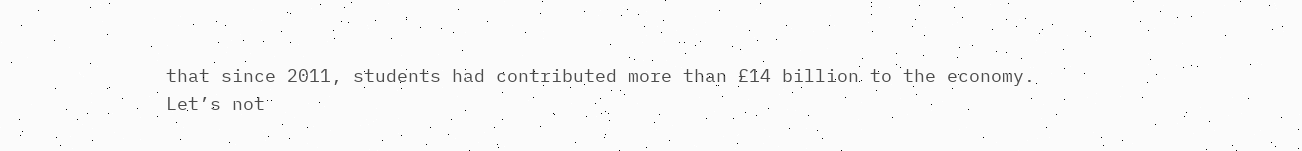that since 2011, students had contributed more than £14 billion to the economy.
Let’s not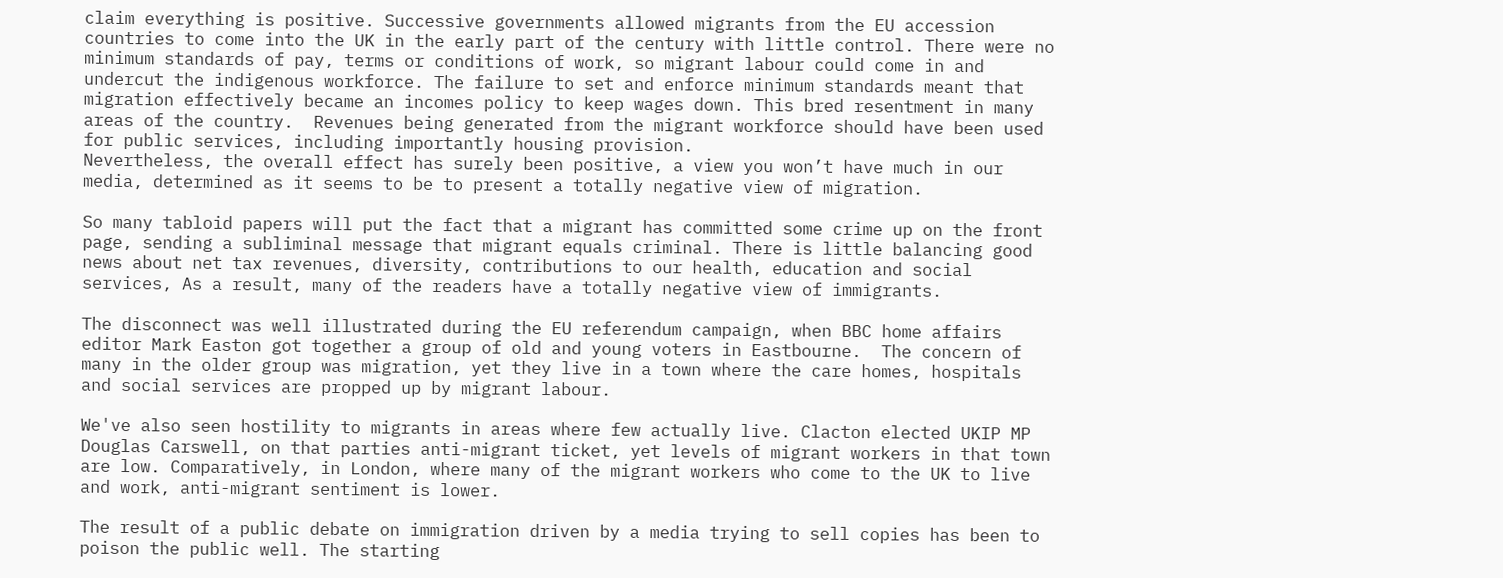claim everything is positive. Successive governments allowed migrants from the EU accession countries to come into the UK in the early part of the century with little control. There were no minimum standards of pay, terms or conditions of work, so migrant labour could come in and undercut the indigenous workforce. The failure to set and enforce minimum standards meant that migration effectively became an incomes policy to keep wages down. This bred resentment in many areas of the country.  Revenues being generated from the migrant workforce should have been used for public services, including importantly housing provision.
Nevertheless, the overall effect has surely been positive, a view you won’t have much in our media, determined as it seems to be to present a totally negative view of migration.

So many tabloid papers will put the fact that a migrant has committed some crime up on the front page, sending a subliminal message that migrant equals criminal. There is little balancing good news about net tax revenues, diversity, contributions to our health, education and social services, As a result, many of the readers have a totally negative view of immigrants.

The disconnect was well illustrated during the EU referendum campaign, when BBC home affairs editor Mark Easton got together a group of old and young voters in Eastbourne.  The concern of many in the older group was migration, yet they live in a town where the care homes, hospitals and social services are propped up by migrant labour.

We've also seen hostility to migrants in areas where few actually live. Clacton elected UKIP MP Douglas Carswell, on that parties anti-migrant ticket, yet levels of migrant workers in that town are low. Comparatively, in London, where many of the migrant workers who come to the UK to live and work, anti-migrant sentiment is lower.

The result of a public debate on immigration driven by a media trying to sell copies has been to poison the public well. The starting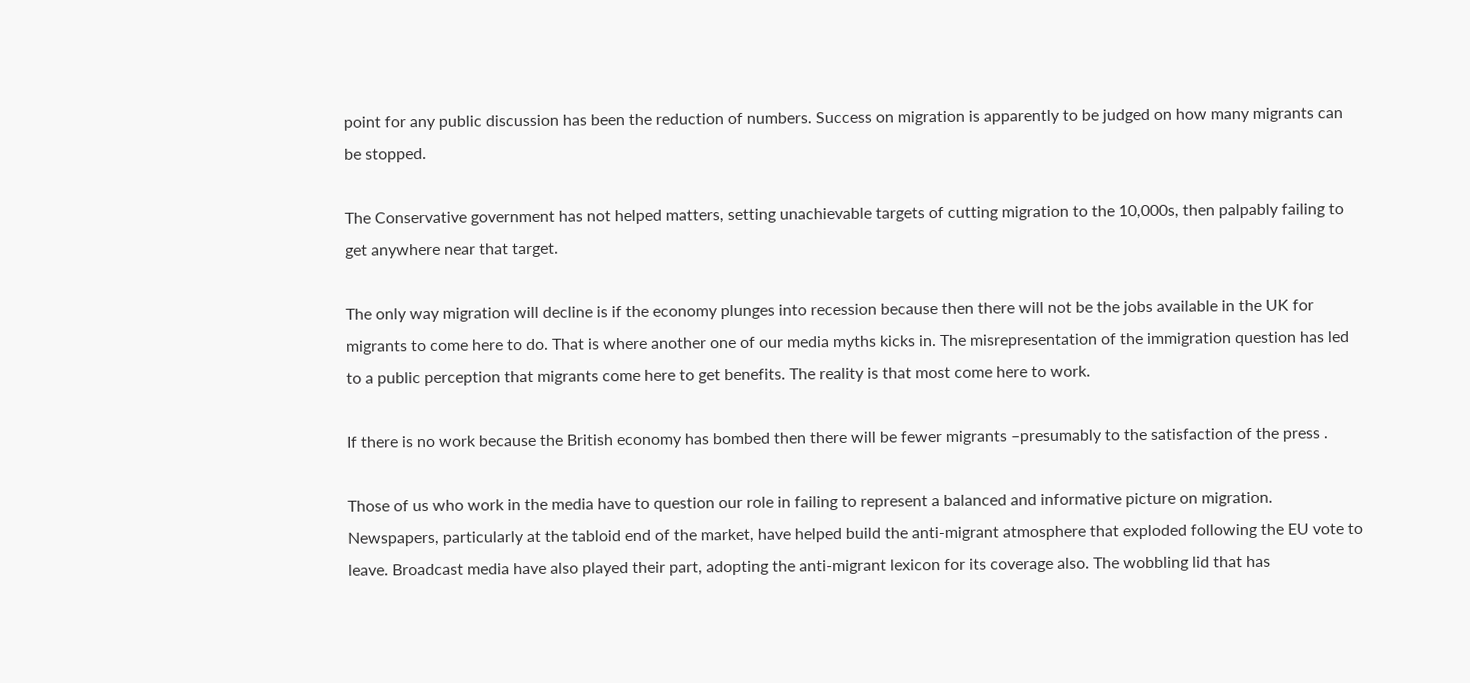point for any public discussion has been the reduction of numbers. Success on migration is apparently to be judged on how many migrants can be stopped.

The Conservative government has not helped matters, setting unachievable targets of cutting migration to the 10,000s, then palpably failing to get anywhere near that target.

The only way migration will decline is if the economy plunges into recession because then there will not be the jobs available in the UK for migrants to come here to do. That is where another one of our media myths kicks in. The misrepresentation of the immigration question has led to a public perception that migrants come here to get benefits. The reality is that most come here to work.

If there is no work because the British economy has bombed then there will be fewer migrants –presumably to the satisfaction of the press .

Those of us who work in the media have to question our role in failing to represent a balanced and informative picture on migration. Newspapers, particularly at the tabloid end of the market, have helped build the anti-migrant atmosphere that exploded following the EU vote to leave. Broadcast media have also played their part, adopting the anti-migrant lexicon for its coverage also. The wobbling lid that has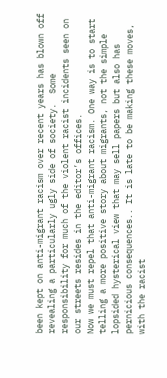been kept on anti-migrant racism over recent years has blown off revealing a particularly ugly side of society.  Some responsibility for much of the violent racist incidents seen on our streets resides in the editor’s offices.
Now we must repel that anti-migrant racism. One way is to start telling a more positive story about migrants, not the simple lopsided hysterical view that may sell papers but also has pernicious consequences.. It is late to be making these moves, with the racist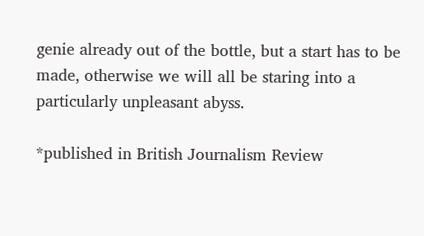genie already out of the bottle, but a start has to be made, otherwise we will all be staring into a particularly unpleasant abyss.

*published in British Journalism Review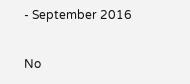- September 2016

No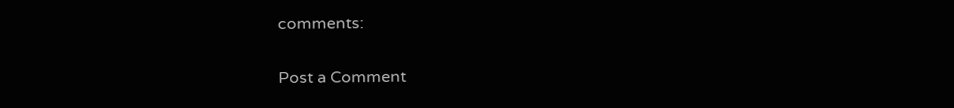comments:

Post a Comment